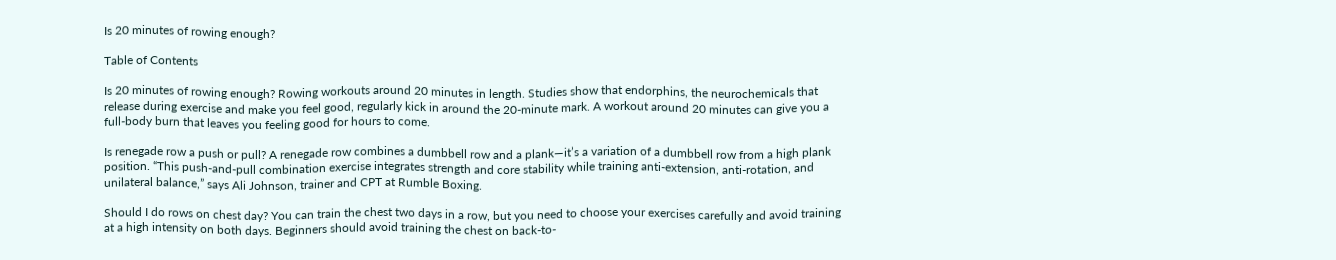Is 20 minutes of rowing enough?

Table of Contents

Is 20 minutes of rowing enough? Rowing workouts around 20 minutes in length. Studies show that endorphins, the neurochemicals that release during exercise and make you feel good, regularly kick in around the 20-minute mark. A workout around 20 minutes can give you a full-body burn that leaves you feeling good for hours to come.

Is renegade row a push or pull? A renegade row combines a dumbbell row and a plank—it’s a variation of a dumbbell row from a high plank position. “This push-and-pull combination exercise integrates strength and core stability while training anti-extension, anti-rotation, and unilateral balance,” says Ali Johnson, trainer and CPT at Rumble Boxing.

Should I do rows on chest day? You can train the chest two days in a row, but you need to choose your exercises carefully and avoid training at a high intensity on both days. Beginners should avoid training the chest on back-to-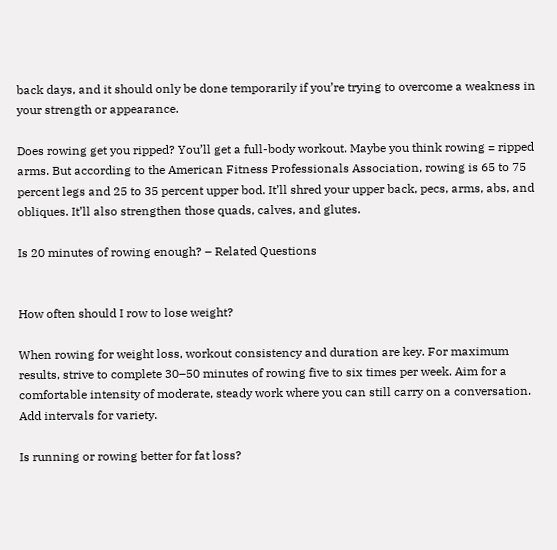back days, and it should only be done temporarily if you’re trying to overcome a weakness in your strength or appearance.

Does rowing get you ripped? You’ll get a full-body workout. Maybe you think rowing = ripped arms. But according to the American Fitness Professionals Association, rowing is 65 to 75 percent legs and 25 to 35 percent upper bod. It’ll shred your upper back, pecs, arms, abs, and obliques. It’ll also strengthen those quads, calves, and glutes.

Is 20 minutes of rowing enough? – Related Questions


How often should I row to lose weight?

When rowing for weight loss, workout consistency and duration are key. For maximum results, strive to complete 30–50 minutes of rowing five to six times per week. Aim for a comfortable intensity of moderate, steady work where you can still carry on a conversation. Add intervals for variety.

Is running or rowing better for fat loss?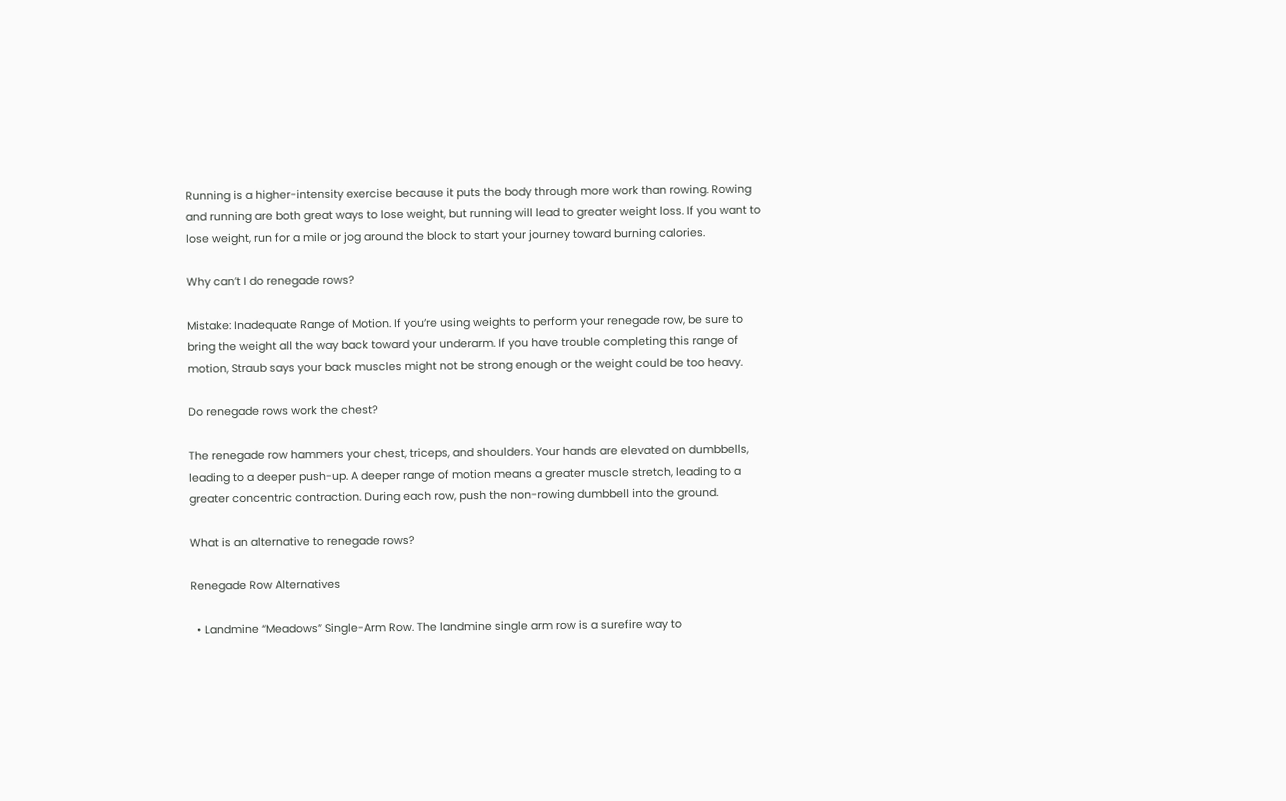Running is a higher-intensity exercise because it puts the body through more work than rowing. Rowing and running are both great ways to lose weight, but running will lead to greater weight loss. If you want to lose weight, run for a mile or jog around the block to start your journey toward burning calories.

Why can’t I do renegade rows?

Mistake: Inadequate Range of Motion. If you’re using weights to perform your renegade row, be sure to bring the weight all the way back toward your underarm. If you have trouble completing this range of motion, Straub says your back muscles might not be strong enough or the weight could be too heavy.

Do renegade rows work the chest?

The renegade row hammers your chest, triceps, and shoulders. Your hands are elevated on dumbbells, leading to a deeper push-up. A deeper range of motion means a greater muscle stretch, leading to a greater concentric contraction. During each row, push the non-rowing dumbbell into the ground.

What is an alternative to renegade rows?

Renegade Row Alternatives

  • Landmine “Meadows” Single-Arm Row. The landmine single arm row is a surefire way to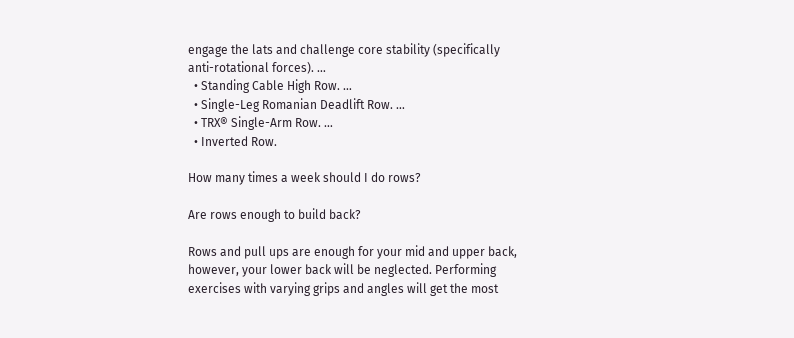engage the lats and challenge core stability (specifically anti-rotational forces). …
  • Standing Cable High Row. …
  • Single-Leg Romanian Deadlift Row. …
  • TRX® Single-Arm Row. …
  • Inverted Row.

How many times a week should I do rows?

Are rows enough to build back?

Rows and pull ups are enough for your mid and upper back, however, your lower back will be neglected. Performing exercises with varying grips and angles will get the most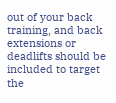out of your back training, and back extensions or deadlifts should be included to target the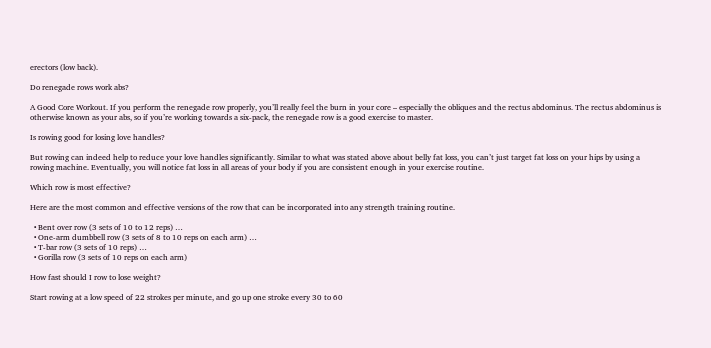erectors (low back).

Do renegade rows work abs?

A Good Core Workout. If you perform the renegade row properly, you’ll really feel the burn in your core – especially the obliques and the rectus abdominus. The rectus abdominus is otherwise known as your abs, so if you’re working towards a six-pack, the renegade row is a good exercise to master.

Is rowing good for losing love handles?

But rowing can indeed help to reduce your love handles significantly. Similar to what was stated above about belly fat loss, you can’t just target fat loss on your hips by using a rowing machine. Eventually, you will notice fat loss in all areas of your body if you are consistent enough in your exercise routine.

Which row is most effective?

Here are the most common and effective versions of the row that can be incorporated into any strength training routine.

  • Bent over row (3 sets of 10 to 12 reps) …
  • One-arm dumbbell row (3 sets of 8 to 10 reps on each arm) …
  • T-bar row (3 sets of 10 reps) …
  • Gorilla row (3 sets of 10 reps on each arm)

How fast should I row to lose weight?

Start rowing at a low speed of 22 strokes per minute, and go up one stroke every 30 to 60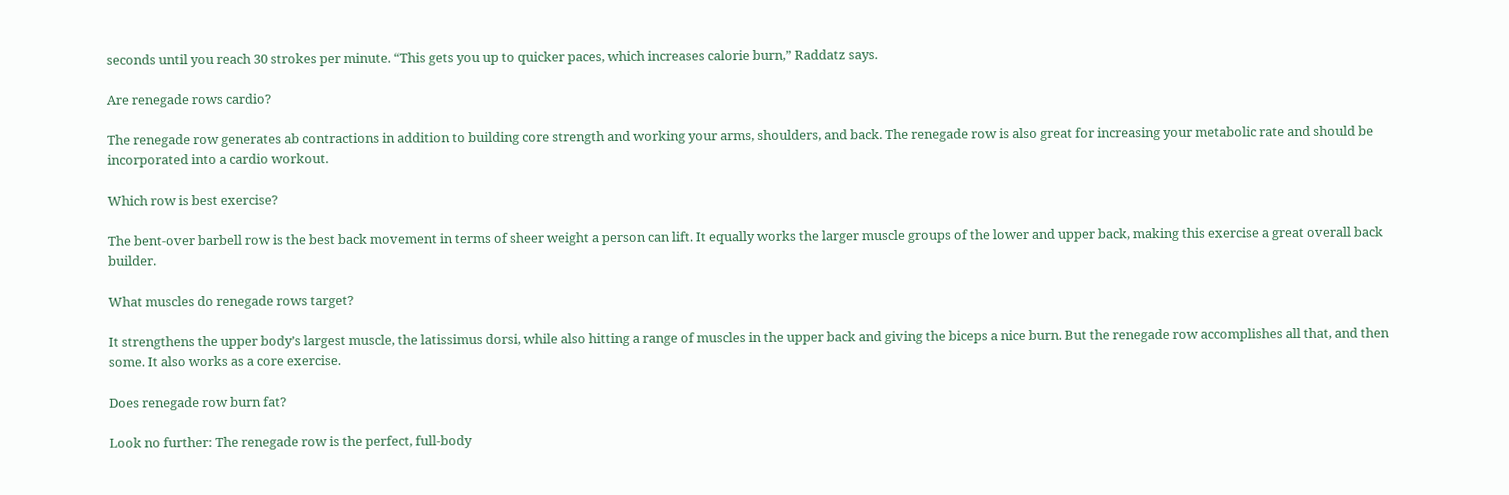seconds until you reach 30 strokes per minute. “This gets you up to quicker paces, which increases calorie burn,” Raddatz says.

Are renegade rows cardio?

The renegade row generates ab contractions in addition to building core strength and working your arms, shoulders, and back. The renegade row is also great for increasing your metabolic rate and should be incorporated into a cardio workout.

Which row is best exercise?

The bent-over barbell row is the best back movement in terms of sheer weight a person can lift. It equally works the larger muscle groups of the lower and upper back, making this exercise a great overall back builder.

What muscles do renegade rows target?

It strengthens the upper body’s largest muscle, the latissimus dorsi, while also hitting a range of muscles in the upper back and giving the biceps a nice burn. But the renegade row accomplishes all that, and then some. It also works as a core exercise.

Does renegade row burn fat?

Look no further: The renegade row is the perfect, full-body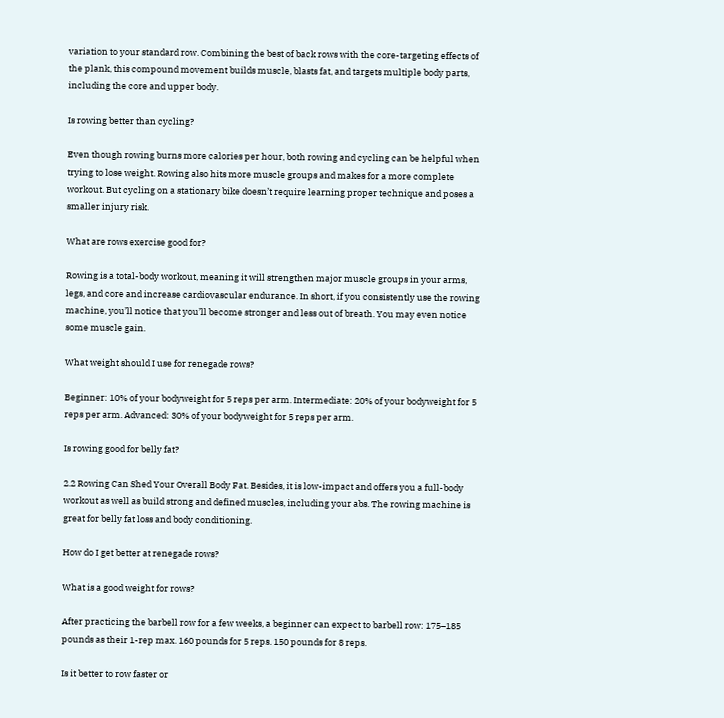variation to your standard row. Combining the best of back rows with the core-targeting effects of the plank, this compound movement builds muscle, blasts fat, and targets multiple body parts, including the core and upper body.

Is rowing better than cycling?

Even though rowing burns more calories per hour, both rowing and cycling can be helpful when trying to lose weight. Rowing also hits more muscle groups and makes for a more complete workout. But cycling on a stationary bike doesn’t require learning proper technique and poses a smaller injury risk.

What are rows exercise good for?

Rowing is a total-body workout, meaning it will strengthen major muscle groups in your arms, legs, and core and increase cardiovascular endurance. In short, if you consistently use the rowing machine, you’ll notice that you’ll become stronger and less out of breath. You may even notice some muscle gain.

What weight should I use for renegade rows?

Beginner: 10% of your bodyweight for 5 reps per arm. Intermediate: 20% of your bodyweight for 5 reps per arm. Advanced: 30% of your bodyweight for 5 reps per arm.

Is rowing good for belly fat?

2.2 Rowing Can Shed Your Overall Body Fat. Besides, it is low-impact and offers you a full-body workout as well as build strong and defined muscles, including your abs. The rowing machine is great for belly fat loss and body conditioning.

How do I get better at renegade rows?

What is a good weight for rows?

After practicing the barbell row for a few weeks, a beginner can expect to barbell row: 175–185 pounds as their 1-rep max. 160 pounds for 5 reps. 150 pounds for 8 reps.

Is it better to row faster or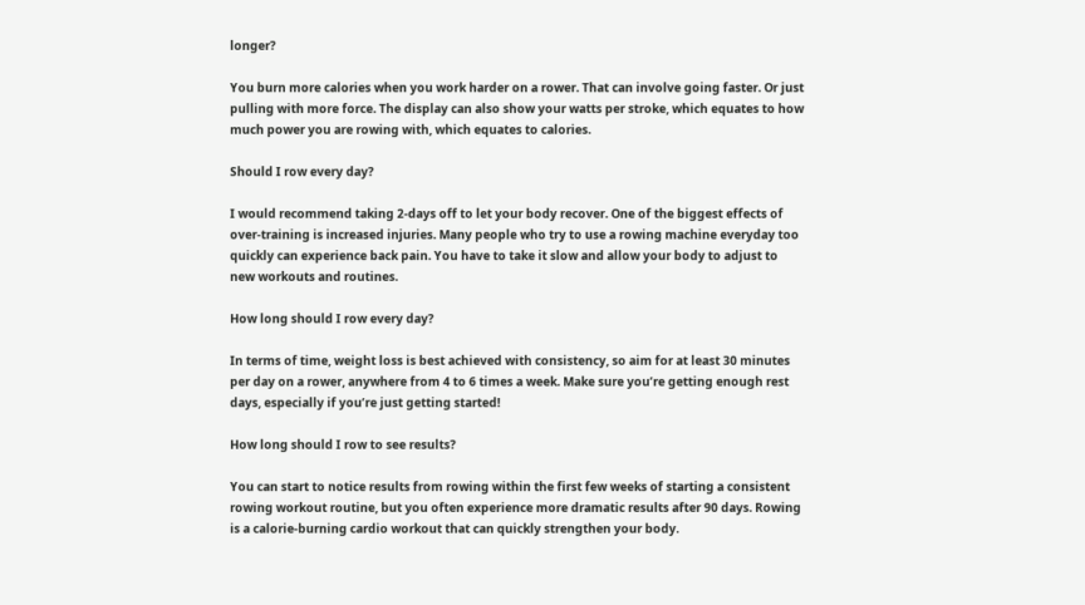longer?

You burn more calories when you work harder on a rower. That can involve going faster. Or just pulling with more force. The display can also show your watts per stroke, which equates to how much power you are rowing with, which equates to calories.

Should I row every day?

I would recommend taking 2-days off to let your body recover. One of the biggest effects of over-training is increased injuries. Many people who try to use a rowing machine everyday too quickly can experience back pain. You have to take it slow and allow your body to adjust to new workouts and routines.

How long should I row every day?

In terms of time, weight loss is best achieved with consistency, so aim for at least 30 minutes per day on a rower, anywhere from 4 to 6 times a week. Make sure you’re getting enough rest days, especially if you’re just getting started!

How long should I row to see results?

You can start to notice results from rowing within the first few weeks of starting a consistent rowing workout routine, but you often experience more dramatic results after 90 days. Rowing is a calorie-burning cardio workout that can quickly strengthen your body.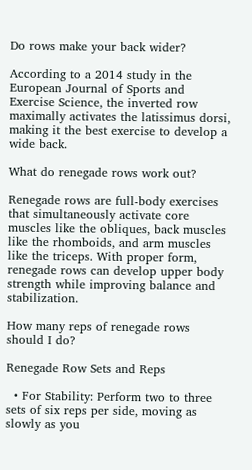Do rows make your back wider?

According to a 2014 study in the European Journal of Sports and Exercise Science, the inverted row maximally activates the latissimus dorsi, making it the best exercise to develop a wide back.

What do renegade rows work out?

Renegade rows are full-body exercises that simultaneously activate core muscles like the obliques, back muscles like the rhomboids, and arm muscles like the triceps. With proper form, renegade rows can develop upper body strength while improving balance and stabilization.

How many reps of renegade rows should I do?

Renegade Row Sets and Reps

  • For Stability: Perform two to three sets of six reps per side, moving as slowly as you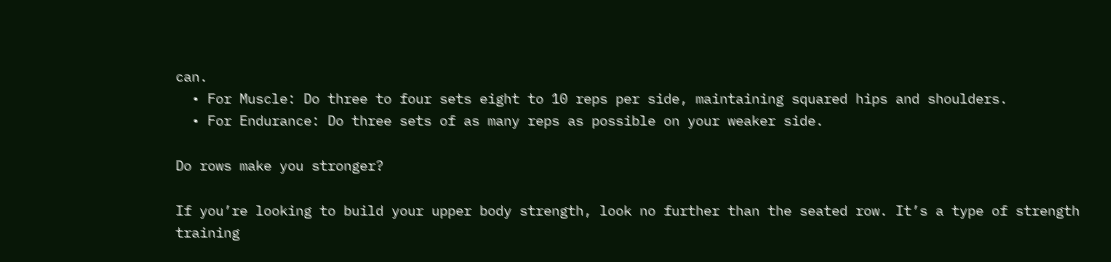can.
  • For Muscle: Do three to four sets eight to 10 reps per side, maintaining squared hips and shoulders.
  • For Endurance: Do three sets of as many reps as possible on your weaker side.

Do rows make you stronger?

If you’re looking to build your upper body strength, look no further than the seated row. It’s a type of strength training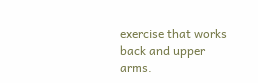exercise that works back and upper arms.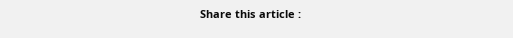Share this article :